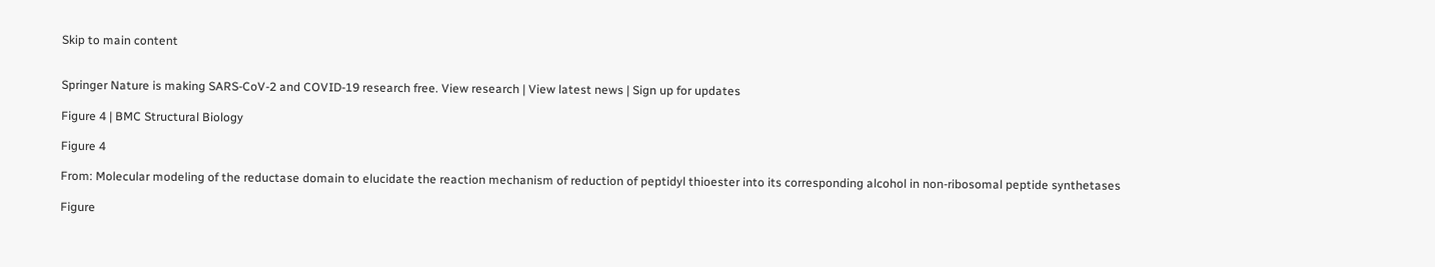Skip to main content


Springer Nature is making SARS-CoV-2 and COVID-19 research free. View research | View latest news | Sign up for updates

Figure 4 | BMC Structural Biology

Figure 4

From: Molecular modeling of the reductase domain to elucidate the reaction mechanism of reduction of peptidyl thioester into its corresponding alcohol in non-ribosomal peptide synthetases

Figure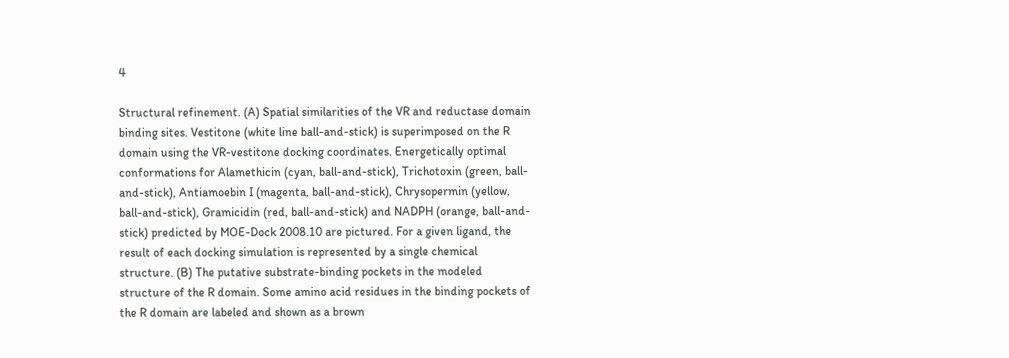4

Structural refinement. (A) Spatial similarities of the VR and reductase domain binding sites. Vestitone (white line ball-and-stick) is superimposed on the R domain using the VR-vestitone docking coordinates. Energetically optimal conformations for Alamethicin (cyan, ball-and-stick), Trichotoxin (green, ball-and-stick), Antiamoebin I (magenta, ball-and-stick), Chrysopermin (yellow, ball-and-stick), Gramicidin (red, ball-and-stick) and NADPH (orange, ball-and-stick) predicted by MOE-Dock 2008.10 are pictured. For a given ligand, the result of each docking simulation is represented by a single chemical structure. (B) The putative substrate-binding pockets in the modeled structure of the R domain. Some amino acid residues in the binding pockets of the R domain are labeled and shown as a brown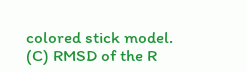colored stick model. (C) RMSD of the R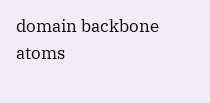domain backbone atoms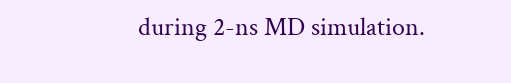during 2-ns MD simulation.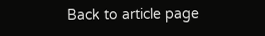Back to article page